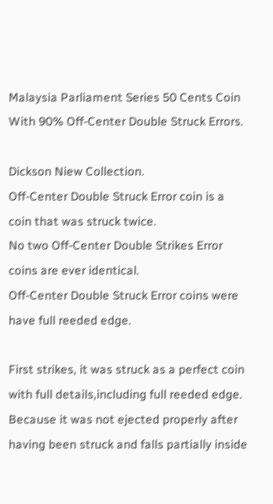Malaysia Parliament Series 50 Cents Coin With 90% Off-Center Double Struck Errors.

Dickson Niew Collection.
Off-Center Double Struck Error coin is a coin that was struck twice.
No two Off-Center Double Strikes Error coins are ever identical.
Off-Center Double Struck Error coins were have full reeded edge.

First strikes, it was struck as a perfect coin with full details,including full reeded edge. Because it was not ejected properly after having been struck and falls partially inside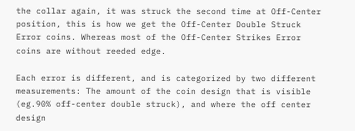the collar again, it was struck the second time at Off-Center position, this is how we get the Off-Center Double Struck Error coins. Whereas most of the Off-Center Strikes Error coins are without reeded edge.

Each error is different, and is categorized by two different measurements: The amount of the coin design that is visible (eg.90% off-center double struck), and where the off center design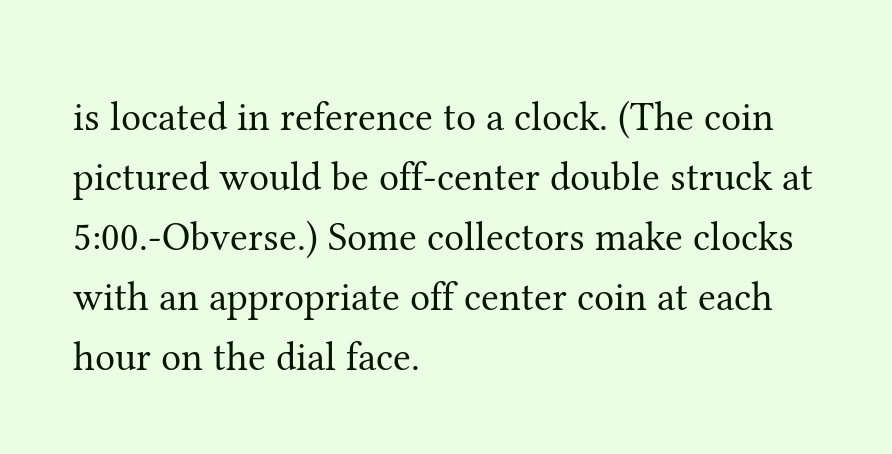is located in reference to a clock. (The coin pictured would be off-center double struck at 5:00.-Obverse.) Some collectors make clocks with an appropriate off center coin at each hour on the dial face.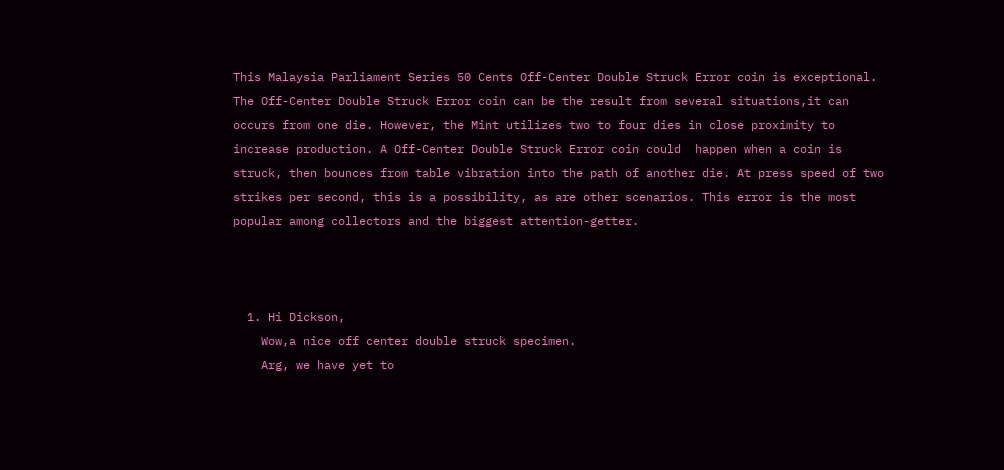This Malaysia Parliament Series 50 Cents Off-Center Double Struck Error coin is exceptional. The Off-Center Double Struck Error coin can be the result from several situations,it can occurs from one die. However, the Mint utilizes two to four dies in close proximity to increase production. A Off-Center Double Struck Error coin could  happen when a coin is struck, then bounces from table vibration into the path of another die. At press speed of two strikes per second, this is a possibility, as are other scenarios. This error is the most popular among collectors and the biggest attention-getter.



  1. Hi Dickson,
    Wow,a nice off center double struck specimen.
    Arg, we have yet to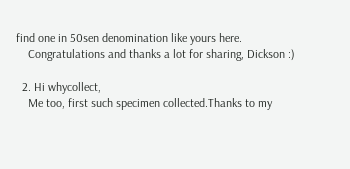find one in 50sen denomination like yours here.
    Congratulations and thanks a lot for sharing, Dickson :)

  2. Hi whycollect,
    Me too, first such specimen collected.Thanks to my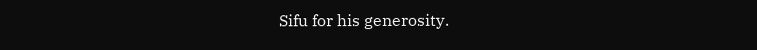Sifu for his generosity.